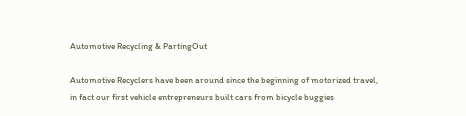Automotive Recycling & PartingOut

Automotive Recyclers have been around since the beginning of motorized travel, in fact our first vehicle entrepreneurs built cars from bicycle buggies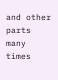and other parts many times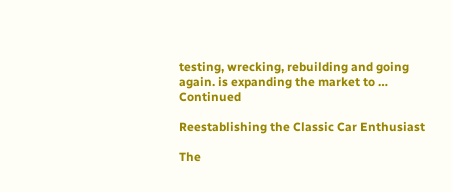testing, wrecking, rebuilding and going again. is expanding the market to … Continued

Reestablishing the Classic Car Enthusiast

The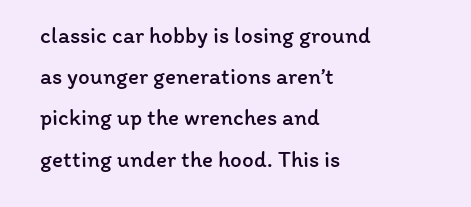classic car hobby is losing ground as younger generations aren’t picking up the wrenches and getting under the hood. This is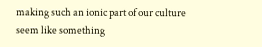making such an ionic part of our culture seem like something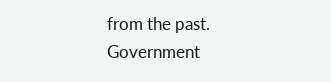from the past. Government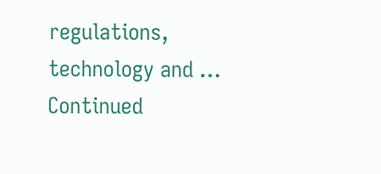regulations, technology and … Continued